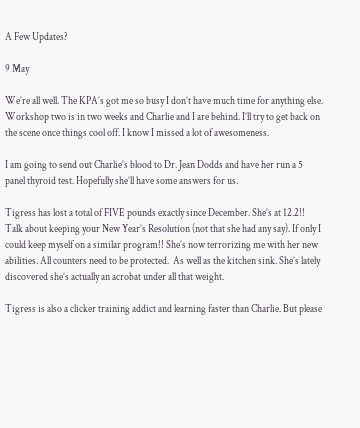A Few Updates?

9 May

We’re all well. The KPA’s got me so busy I don’t have much time for anything else. Workshop two is in two weeks and Charlie and I are behind. I’ll try to get back on the scene once things cool off. I know I missed a lot of awesomeness.

I am going to send out Charlie’s blood to Dr. Jean Dodds and have her run a 5 panel thyroid test. Hopefully she’ll have some answers for us.

Tigress has lost a total of FIVE pounds exactly since December. She’s at 12.2!! Talk about keeping your New Year’s Resolution (not that she had any say). If only I could keep myself on a similar program!! She’s now terrorizing me with her new abilities. All counters need to be protected.  As well as the kitchen sink. She’s lately discovered she’s actually an acrobat under all that weight.

Tigress is also a clicker training addict and learning faster than Charlie. But please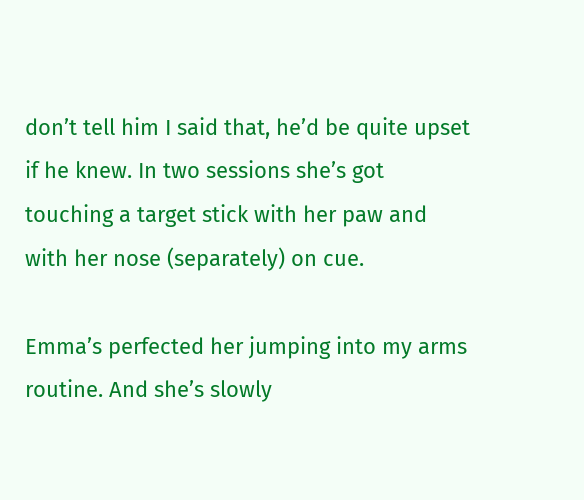don’t tell him I said that, he’d be quite upset if he knew. In two sessions she’s got touching a target stick with her paw and with her nose (separately) on cue.

Emma’s perfected her jumping into my arms routine. And she’s slowly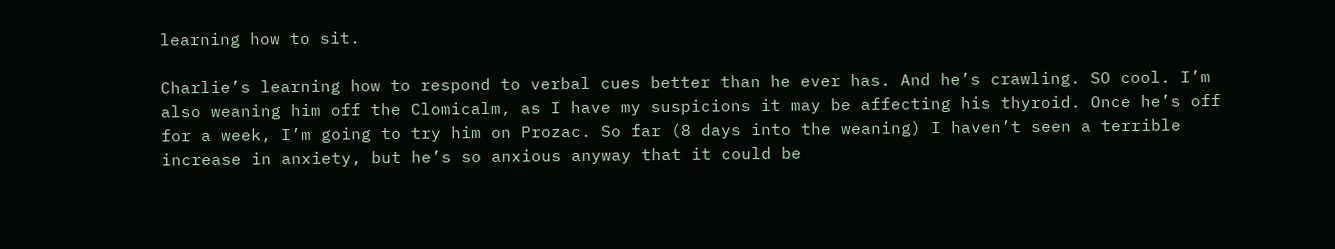learning how to sit.

Charlie’s learning how to respond to verbal cues better than he ever has. And he’s crawling. SO cool. I’m also weaning him off the Clomicalm, as I have my suspicions it may be affecting his thyroid. Once he’s off for a week, I’m going to try him on Prozac. So far (8 days into the weaning) I haven’t seen a terrible increase in anxiety, but he’s so anxious anyway that it could be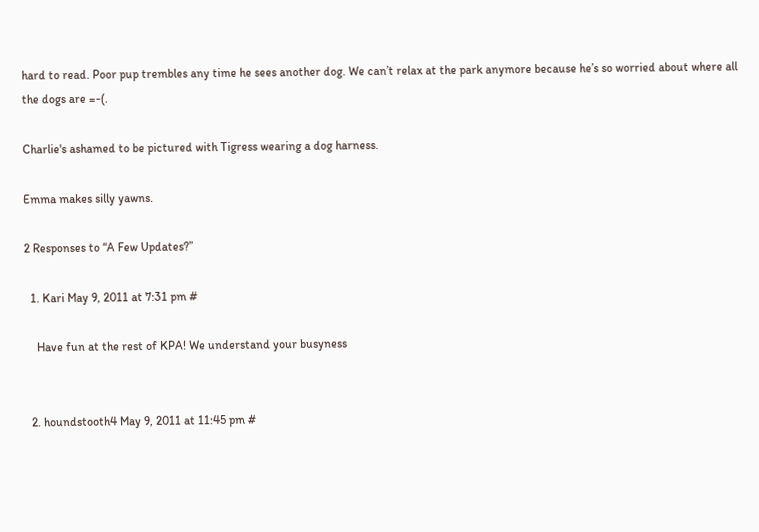hard to read. Poor pup trembles any time he sees another dog. We can’t relax at the park anymore because he’s so worried about where all the dogs are =-(.

Charlie's ashamed to be pictured with Tigress wearing a dog harness.

Emma makes silly yawns.

2 Responses to “A Few Updates?”

  1. Kari May 9, 2011 at 7:31 pm #

    Have fun at the rest of KPA! We understand your busyness


  2. houndstooth4 May 9, 2011 at 11:45 pm #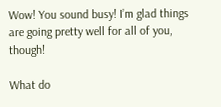Wow! You sound busy! I’m glad things are going pretty well for all of you, though!

What do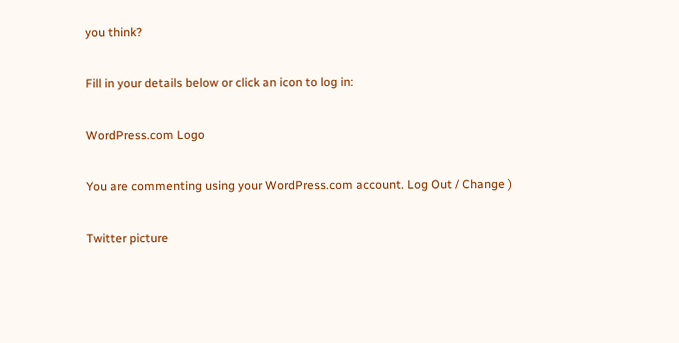you think?

Fill in your details below or click an icon to log in:

WordPress.com Logo

You are commenting using your WordPress.com account. Log Out / Change )

Twitter picture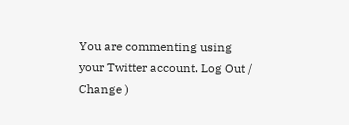You are commenting using your Twitter account. Log Out / Change )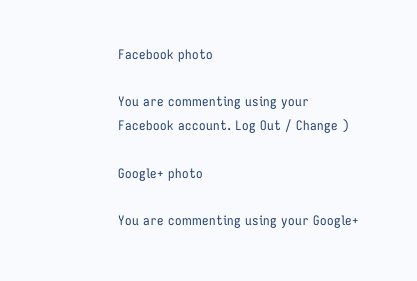Facebook photo

You are commenting using your Facebook account. Log Out / Change )

Google+ photo

You are commenting using your Google+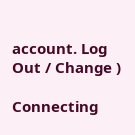account. Log Out / Change )

Connecting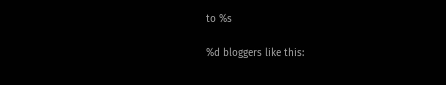to %s

%d bloggers like this: